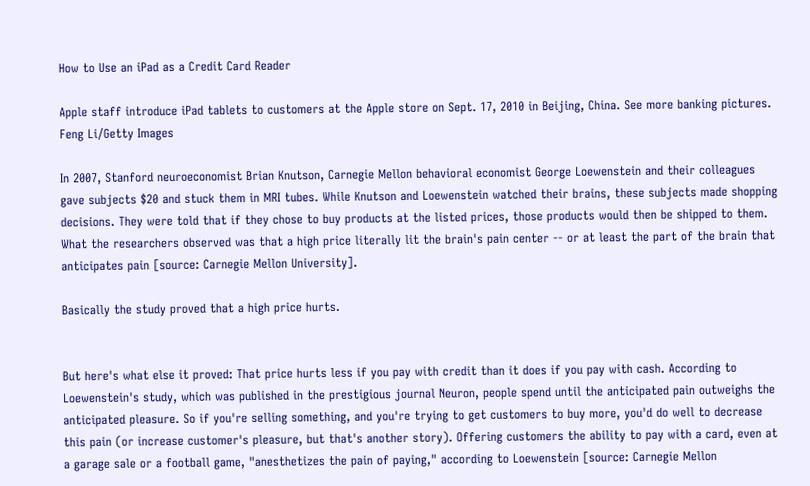How to Use an iPad as a Credit Card Reader

Apple staff introduce iPad tablets to customers at the Apple store on Sept. 17, 2010 in Beijing, China. See more banking pictures.
Feng Li/Getty Images

In 2007, Stanford neuroeconomist Brian Knutson, Carnegie Mellon behavioral economist George Loewenstein and their colleagues gave subjects $20 and stuck them in MRI tubes. While Knutson and Loewenstein watched their brains, these subjects made shopping decisions. They were told that if they chose to buy products at the listed prices, those products would then be shipped to them. What the researchers observed was that a high price literally lit the brain's pain center -- or at least the part of the brain that anticipates pain [source: Carnegie Mellon University].

Basically the study proved that a high price hurts.


But here's what else it proved: That price hurts less if you pay with credit than it does if you pay with cash. According to Loewenstein's study, which was published in the prestigious journal Neuron, people spend until the anticipated pain outweighs the anticipated pleasure. So if you're selling something, and you're trying to get customers to buy more, you'd do well to decrease this pain (or increase customer's pleasure, but that's another story). Offering customers the ability to pay with a card, even at a garage sale or a football game, "anesthetizes the pain of paying," according to Loewenstein [source: Carnegie Mellon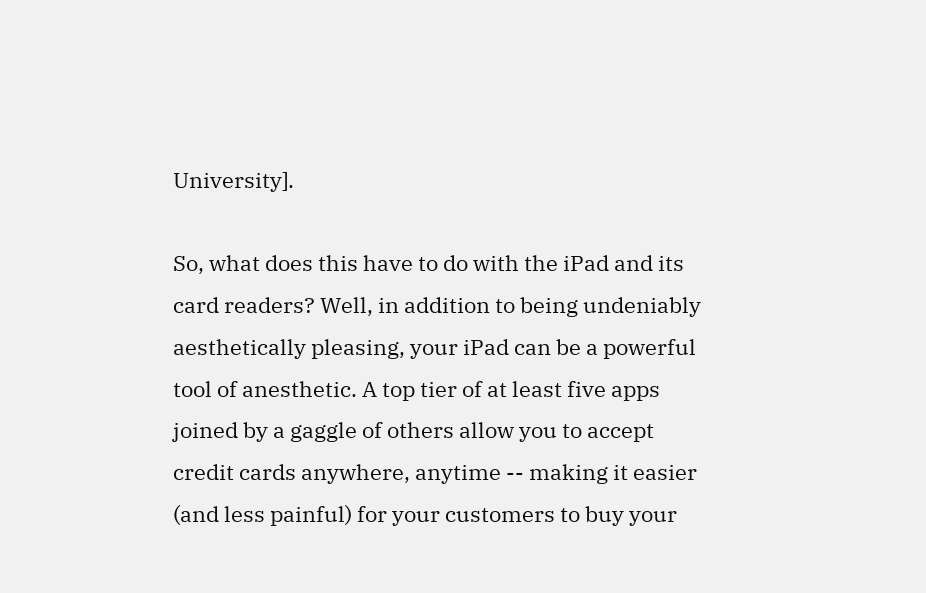University].

So, what does this have to do with the iPad and its card readers? Well, in addition to being undeniably aesthetically pleasing, your iPad can be a powerful tool of anesthetic. A top tier of at least five apps joined by a gaggle of others allow you to accept credit cards anywhere, anytime -- making it easier (and less painful) for your customers to buy your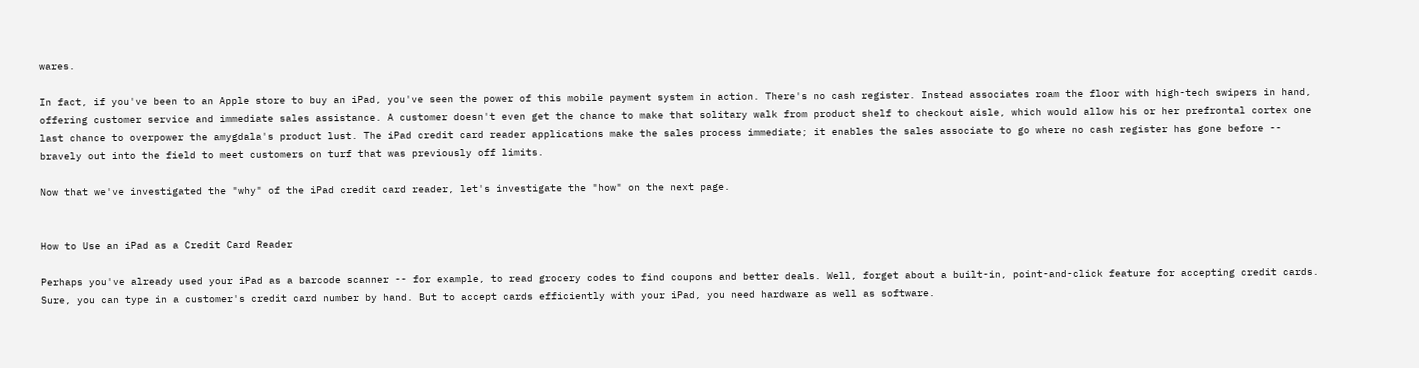wares.

In fact, if you've been to an Apple store to buy an iPad, you've seen the power of this mobile payment system in action. There's no cash register. Instead associates roam the floor with high-tech swipers in hand, offering customer service and immediate sales assistance. A customer doesn't even get the chance to make that solitary walk from product shelf to checkout aisle, which would allow his or her prefrontal cortex one last chance to overpower the amygdala's product lust. The iPad credit card reader applications make the sales process immediate; it enables the sales associate to go where no cash register has gone before -- bravely out into the field to meet customers on turf that was previously off limits.

Now that we've investigated the "why" of the iPad credit card reader, let's investigate the "how" on the next page.


How to Use an iPad as a Credit Card Reader

Perhaps you've already used your iPad as a barcode scanner -- for example, to read grocery codes to find coupons and better deals. Well, forget about a built-in, point-and-click feature for accepting credit cards. Sure, you can type in a customer's credit card number by hand. But to accept cards efficiently with your iPad, you need hardware as well as software.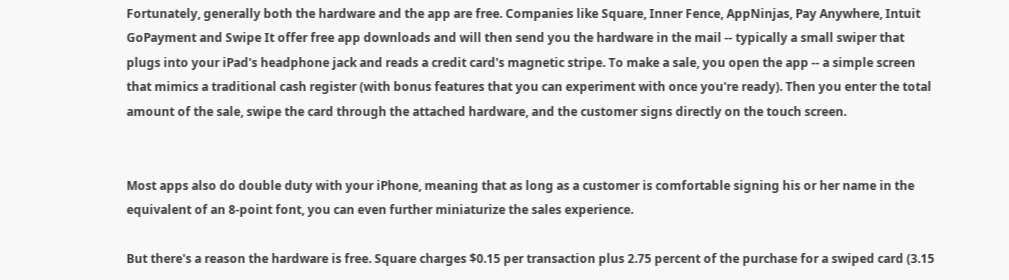Fortunately, generally both the hardware and the app are free. Companies like Square, Inner Fence, AppNinjas, Pay Anywhere, Intuit GoPayment and Swipe It offer free app downloads and will then send you the hardware in the mail -- typically a small swiper that plugs into your iPad's headphone jack and reads a credit card's magnetic stripe. To make a sale, you open the app -- a simple screen that mimics a traditional cash register (with bonus features that you can experiment with once you're ready). Then you enter the total amount of the sale, swipe the card through the attached hardware, and the customer signs directly on the touch screen.


Most apps also do double duty with your iPhone, meaning that as long as a customer is comfortable signing his or her name in the equivalent of an 8-point font, you can even further miniaturize the sales experience.

But there's a reason the hardware is free. Square charges $0.15 per transaction plus 2.75 percent of the purchase for a swiped card (3.15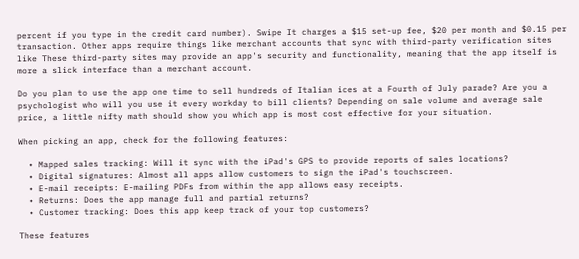percent if you type in the credit card number). Swipe It charges a $15 set-up fee, $20 per month and $0.15 per transaction. Other apps require things like merchant accounts that sync with third-party verification sites like These third-party sites may provide an app's security and functionality, meaning that the app itself is more a slick interface than a merchant account.

Do you plan to use the app one time to sell hundreds of Italian ices at a Fourth of July parade? Are you a psychologist who will you use it every workday to bill clients? Depending on sale volume and average sale price, a little nifty math should show you which app is most cost effective for your situation.

When picking an app, check for the following features:

  • Mapped sales tracking: Will it sync with the iPad's GPS to provide reports of sales locations?
  • Digital signatures: Almost all apps allow customers to sign the iPad's touchscreen.
  • E-mail receipts: E-mailing PDFs from within the app allows easy receipts.
  • Returns: Does the app manage full and partial returns?
  • Customer tracking: Does this app keep track of your top customers?

These features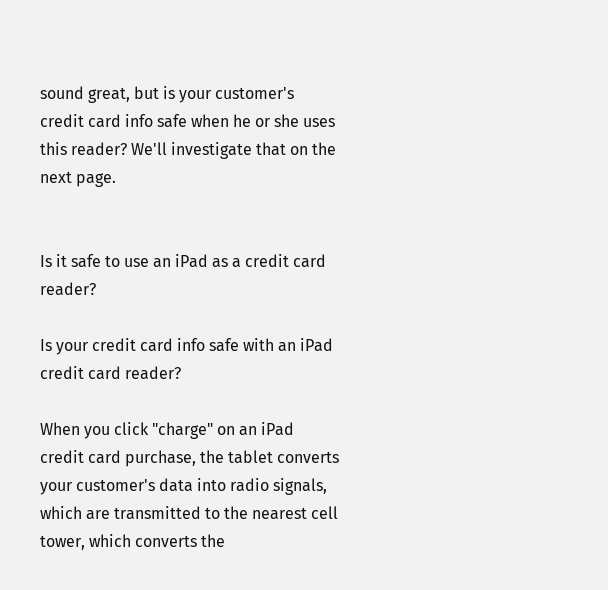sound great, but is your customer's credit card info safe when he or she uses this reader? We'll investigate that on the next page.


Is it safe to use an iPad as a credit card reader?

Is your credit card info safe with an iPad credit card reader?

When you click "charge" on an iPad credit card purchase, the tablet converts your customer's data into radio signals, which are transmitted to the nearest cell tower, which converts the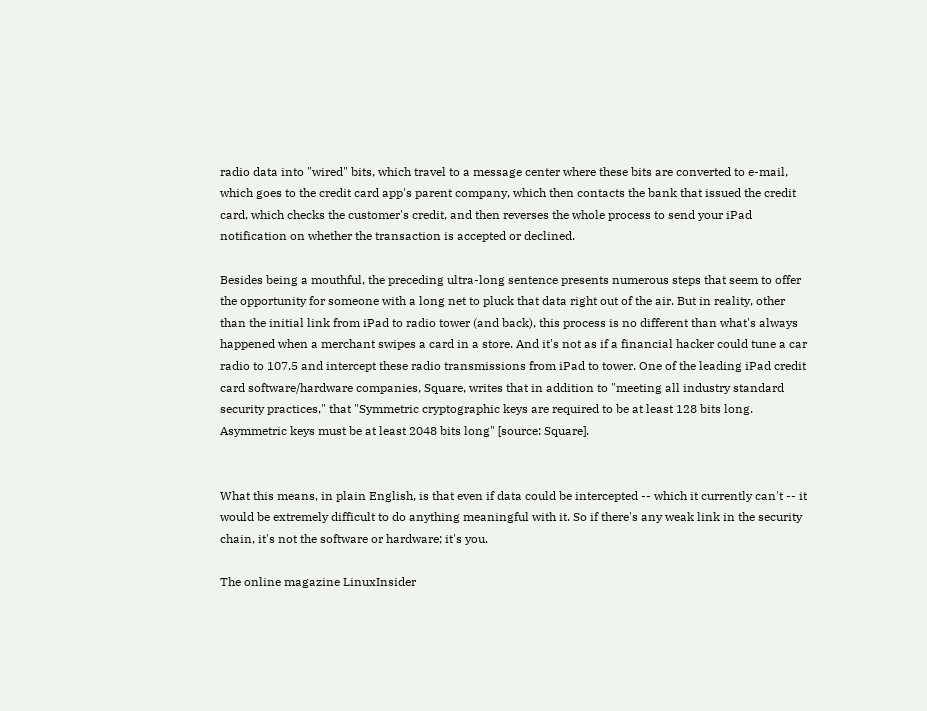radio data into "wired" bits, which travel to a message center where these bits are converted to e-mail, which goes to the credit card app's parent company, which then contacts the bank that issued the credit card, which checks the customer's credit, and then reverses the whole process to send your iPad notification on whether the transaction is accepted or declined.

Besides being a mouthful, the preceding ultra-long sentence presents numerous steps that seem to offer the opportunity for someone with a long net to pluck that data right out of the air. But in reality, other than the initial link from iPad to radio tower (and back), this process is no different than what's always happened when a merchant swipes a card in a store. And it's not as if a financial hacker could tune a car radio to 107.5 and intercept these radio transmissions from iPad to tower. One of the leading iPad credit card software/hardware companies, Square, writes that in addition to "meeting all industry standard security practices," that "Symmetric cryptographic keys are required to be at least 128 bits long. Asymmetric keys must be at least 2048 bits long" [source: Square].


What this means, in plain English, is that even if data could be intercepted -- which it currently can't -- it would be extremely difficult to do anything meaningful with it. So if there's any weak link in the security chain, it's not the software or hardware; it's you.

The online magazine LinuxInsider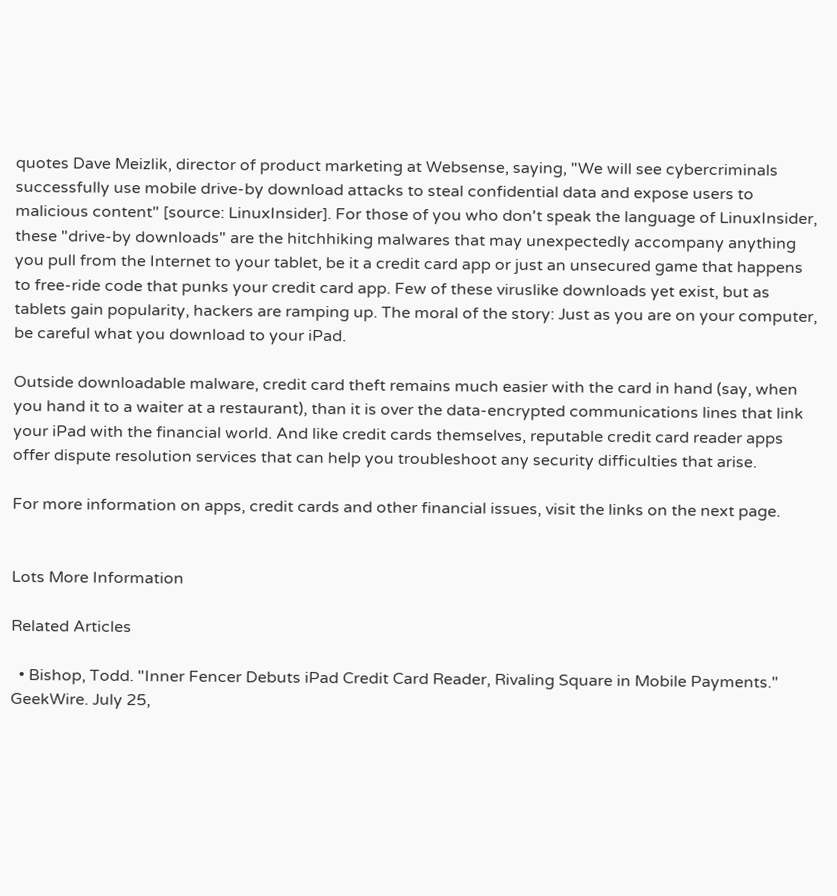quotes Dave Meizlik, director of product marketing at Websense, saying, "We will see cybercriminals successfully use mobile drive-by download attacks to steal confidential data and expose users to malicious content" [source: LinuxInsider]. For those of you who don't speak the language of LinuxInsider, these "drive-by downloads" are the hitchhiking malwares that may unexpectedly accompany anything you pull from the Internet to your tablet, be it a credit card app or just an unsecured game that happens to free-ride code that punks your credit card app. Few of these viruslike downloads yet exist, but as tablets gain popularity, hackers are ramping up. The moral of the story: Just as you are on your computer, be careful what you download to your iPad.

Outside downloadable malware, credit card theft remains much easier with the card in hand (say, when you hand it to a waiter at a restaurant), than it is over the data-encrypted communications lines that link your iPad with the financial world. And like credit cards themselves, reputable credit card reader apps offer dispute resolution services that can help you troubleshoot any security difficulties that arise.

For more information on apps, credit cards and other financial issues, visit the links on the next page.


Lots More Information

Related Articles

  • Bishop, Todd. "Inner Fencer Debuts iPad Credit Card Reader, Rivaling Square in Mobile Payments." GeekWire. July 25,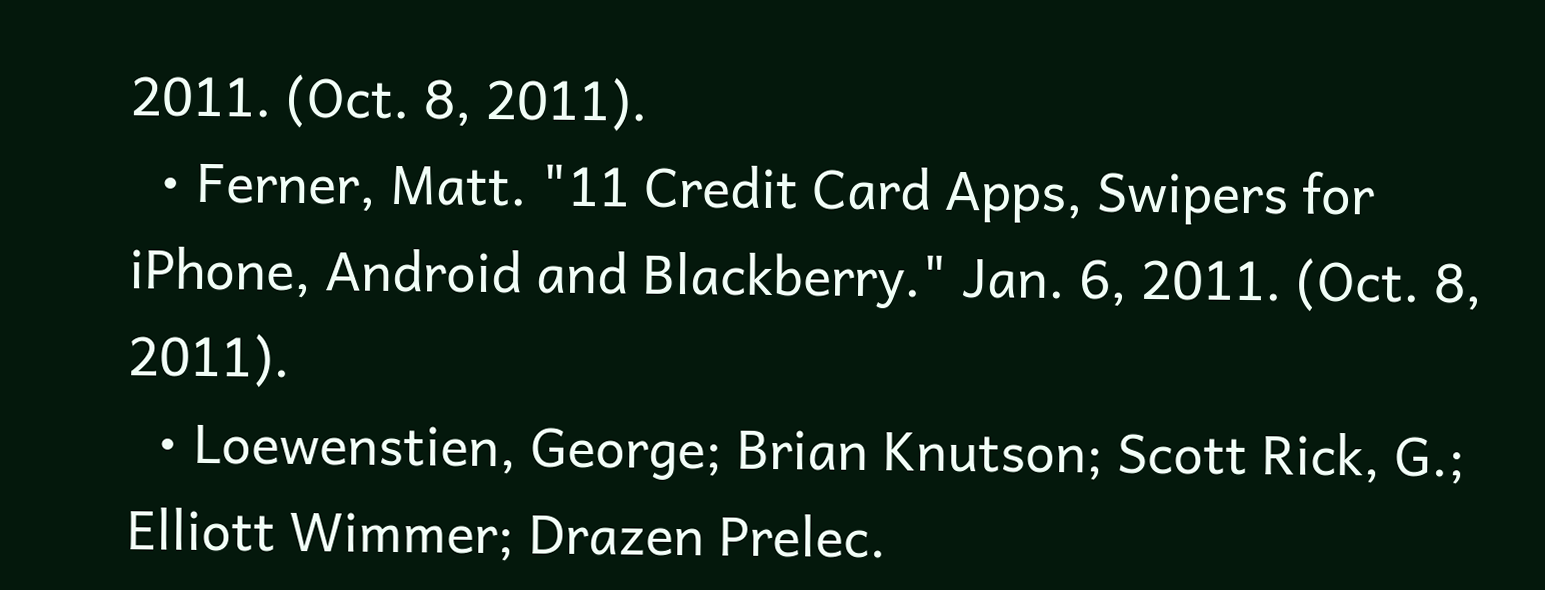2011. (Oct. 8, 2011).
  • Ferner, Matt. "11 Credit Card Apps, Swipers for iPhone, Android and Blackberry." Jan. 6, 2011. (Oct. 8, 2011).
  • Loewenstien, George; Brian Knutson; Scott Rick, G.; Elliott Wimmer; Drazen Prelec.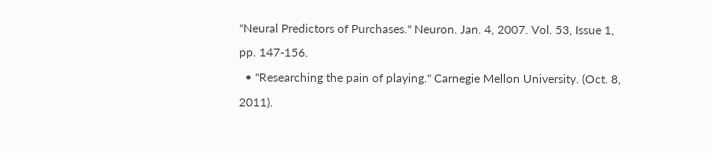"Neural Predictors of Purchases." Neuron. Jan. 4, 2007. Vol. 53, Issue 1, pp. 147-156.
  • "Researching the pain of playing." Carnegie Mellon University. (Oct. 8, 2011).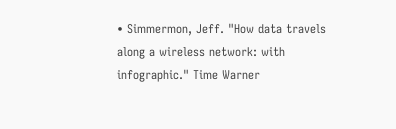• Simmermon, Jeff. "How data travels along a wireless network: with infographic." Time Warner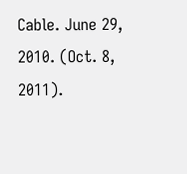Cable. June 29, 2010. (Oct. 8, 2011).